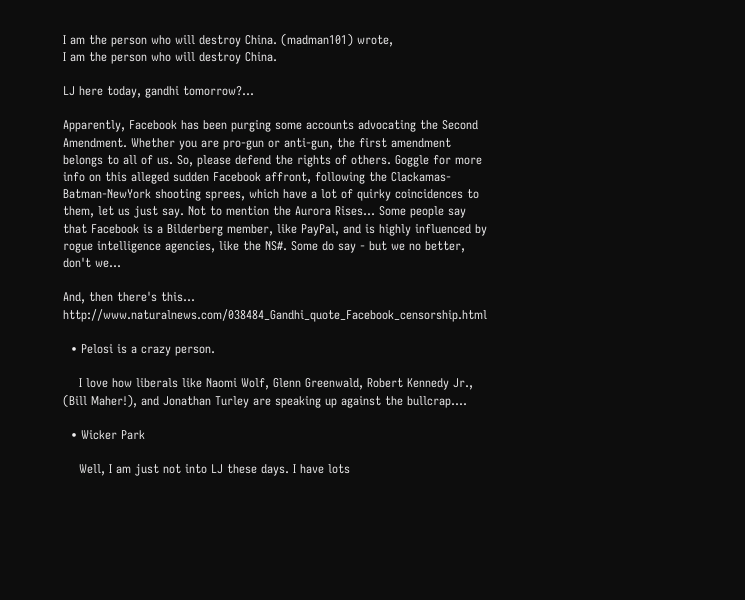I am the person who will destroy China. (madman101) wrote,
I am the person who will destroy China.

LJ here today, gandhi tomorrow?...

Apparently, Facebook has been purging some accounts advocating the Second Amendment. Whether you are pro-gun or anti-gun, the first amendment belongs to all of us. So, please defend the rights of others. Goggle for more info on this alleged sudden Facebook affront, following the Clackamas-Batman-NewYork shooting sprees, which have a lot of quirky coincidences to them, let us just say. Not to mention the Aurora Rises... Some people say that Facebook is a Bilderberg member, like PayPal, and is highly influenced by rogue intelligence agencies, like the NS#. Some do say - but we no better, don't we...

And, then there's this... http://www.naturalnews.com/038484_Gandhi_quote_Facebook_censorship.html

  • Pelosi is a crazy person.

    I love how liberals like Naomi Wolf, Glenn Greenwald, Robert Kennedy Jr., (Bill Maher!), and Jonathan Turley are speaking up against the bullcrap.…

  • Wicker Park

    Well, I am just not into LJ these days. I have lots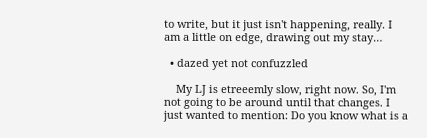to write, but it just isn't happening, really. I am a little on edge, drawing out my stay…

  • dazed yet not confuzzled

    My LJ is etreeemly slow, right now. So, I'm not going to be around until that changes. I just wanted to mention: Do you know what is a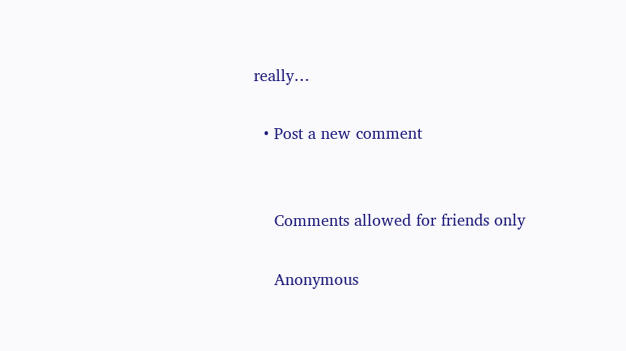really…

  • Post a new comment


    Comments allowed for friends only

    Anonymous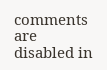comments are disabled in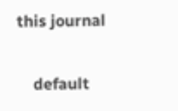this journal

    default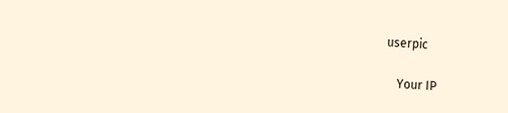userpic

    Your IP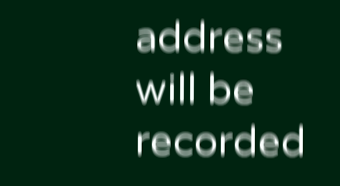address will be recorded